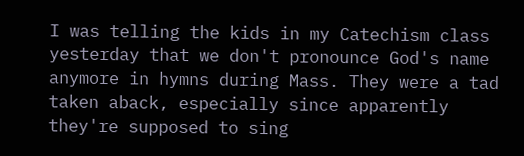I was telling the kids in my Catechism class yesterday that we don't pronounce God's name anymore in hymns during Mass. They were a tad taken aback, especially since apparently they're supposed to sing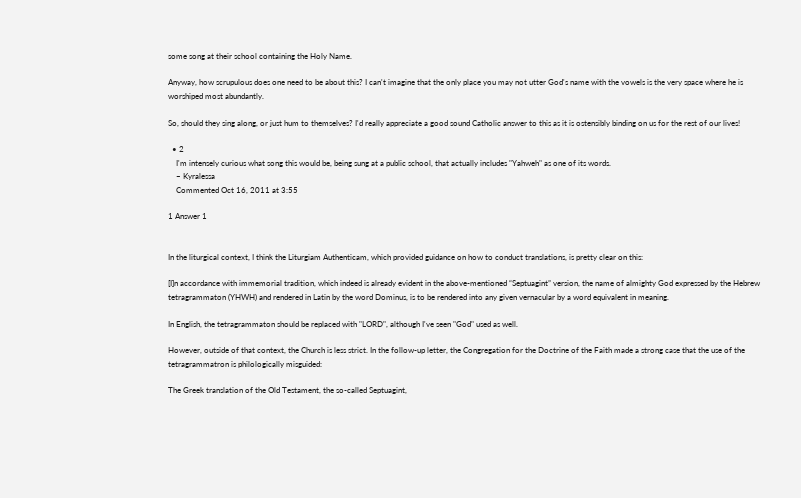some song at their school containing the Holy Name.

Anyway, how scrupulous does one need to be about this? I can't imagine that the only place you may not utter God's name with the vowels is the very space where he is worshiped most abundantly.

So, should they sing along, or just hum to themselves? I'd really appreciate a good sound Catholic answer to this as it is ostensibly binding on us for the rest of our lives!

  • 2
    I'm intensely curious what song this would be, being sung at a public school, that actually includes "Yahweh" as one of its words.
    – Kyralessa
    Commented Oct 16, 2011 at 3:55

1 Answer 1


In the liturgical context, I think the Liturgiam Authenticam, which provided guidance on how to conduct translations, is pretty clear on this:

[I]n accordance with immemorial tradition, which indeed is already evident in the above-mentioned “Septuagint” version, the name of almighty God expressed by the Hebrew tetragrammaton (YHWH) and rendered in Latin by the word Dominus, is to be rendered into any given vernacular by a word equivalent in meaning.

In English, the tetragrammaton should be replaced with "LORD", although I've seen "God" used as well.

However, outside of that context, the Church is less strict. In the follow-up letter, the Congregation for the Doctrine of the Faith made a strong case that the use of the tetragrammatron is philologically misguided:

The Greek translation of the Old Testament, the so-called Septuagint,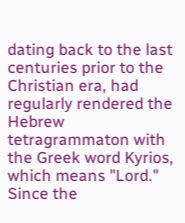dating back to the last centuries prior to the Christian era, had regularly rendered the Hebrew tetragrammaton with the Greek word Kyrios, which means "Lord." Since the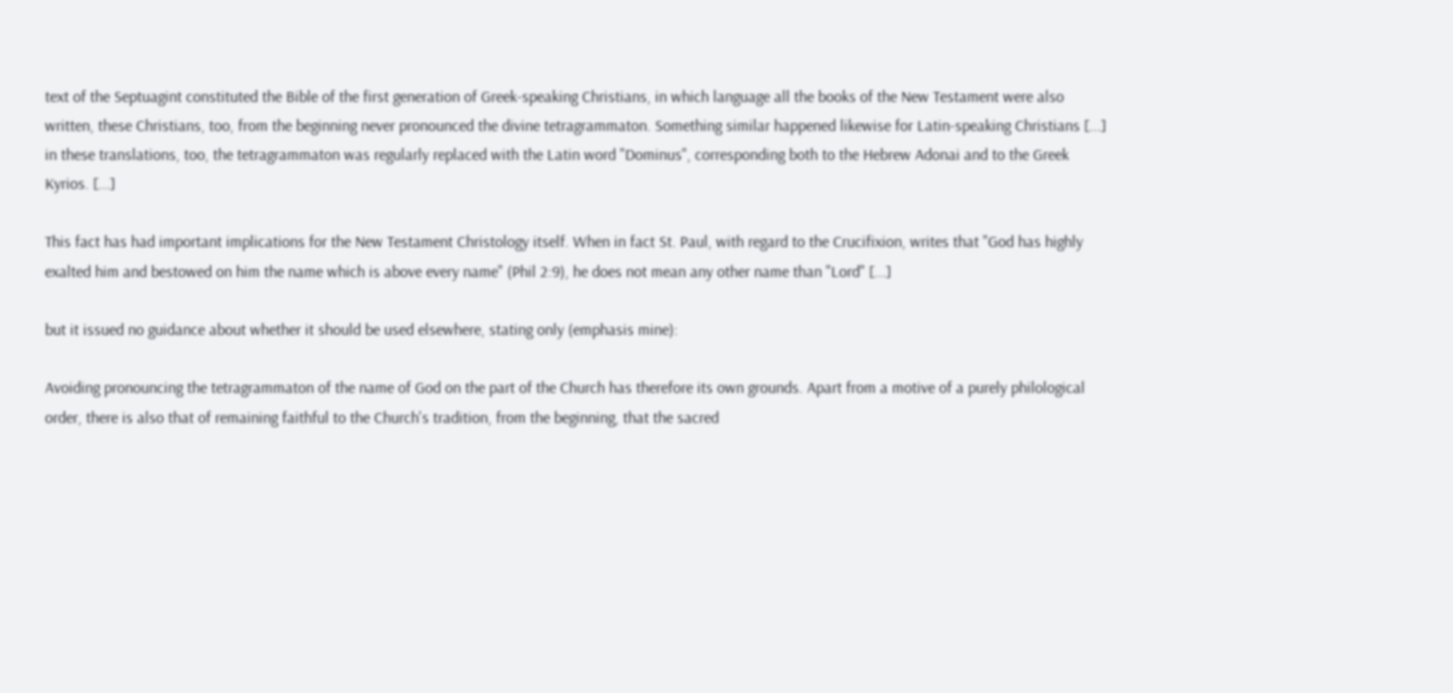text of the Septuagint constituted the Bible of the first generation of Greek-speaking Christians, in which language all the books of the New Testament were also written, these Christians, too, from the beginning never pronounced the divine tetragrammaton. Something similar happened likewise for Latin-speaking Christians [...] in these translations, too, the tetragrammaton was regularly replaced with the Latin word "Dominus", corresponding both to the Hebrew Adonai and to the Greek Kyrios. [...]

This fact has had important implications for the New Testament Christology itself. When in fact St. Paul, with regard to the Crucifixion, writes that "God has highly exalted him and bestowed on him the name which is above every name" (Phil 2:9), he does not mean any other name than "Lord" [...]

but it issued no guidance about whether it should be used elsewhere, stating only (emphasis mine):

Avoiding pronouncing the tetragrammaton of the name of God on the part of the Church has therefore its own grounds. Apart from a motive of a purely philological order, there is also that of remaining faithful to the Church's tradition, from the beginning, that the sacred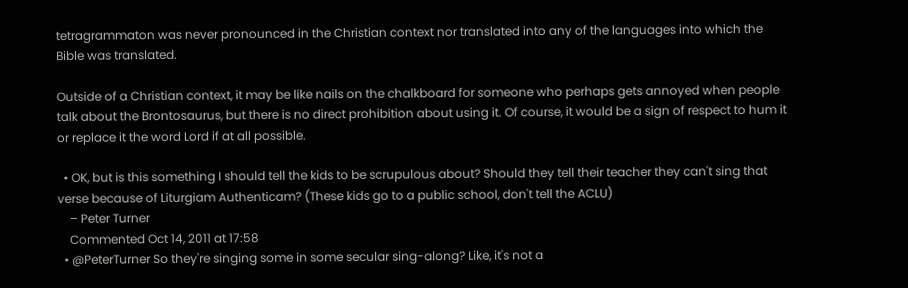tetragrammaton was never pronounced in the Christian context nor translated into any of the languages into which the Bible was translated.

Outside of a Christian context, it may be like nails on the chalkboard for someone who perhaps gets annoyed when people talk about the Brontosaurus, but there is no direct prohibition about using it. Of course, it would be a sign of respect to hum it or replace it the word Lord if at all possible.

  • OK, but is this something I should tell the kids to be scrupulous about? Should they tell their teacher they can't sing that verse because of Liturgiam Authenticam? (These kids go to a public school, don't tell the ACLU)
    – Peter Turner
    Commented Oct 14, 2011 at 17:58
  • @PeterTurner So they're singing some in some secular sing-along? Like, it's not a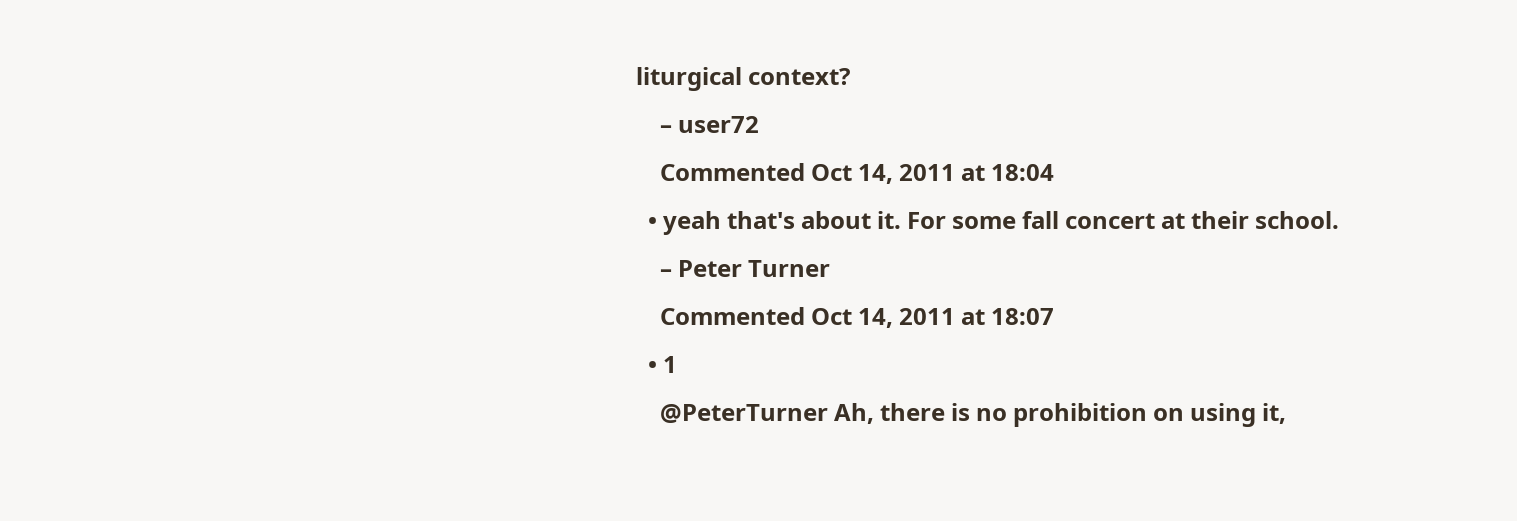liturgical context?
    – user72
    Commented Oct 14, 2011 at 18:04
  • yeah that's about it. For some fall concert at their school.
    – Peter Turner
    Commented Oct 14, 2011 at 18:07
  • 1
    @PeterTurner Ah, there is no prohibition on using it,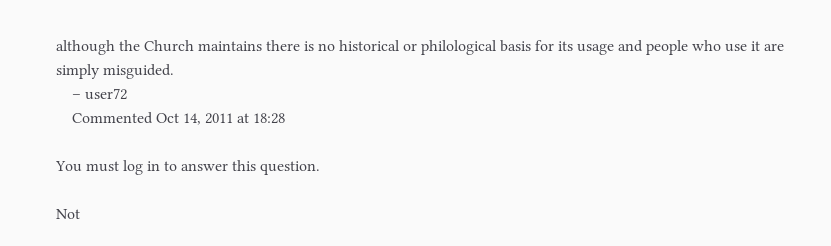although the Church maintains there is no historical or philological basis for its usage and people who use it are simply misguided.
    – user72
    Commented Oct 14, 2011 at 18:28

You must log in to answer this question.

Not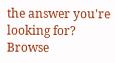the answer you're looking for? Browse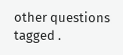other questions tagged .